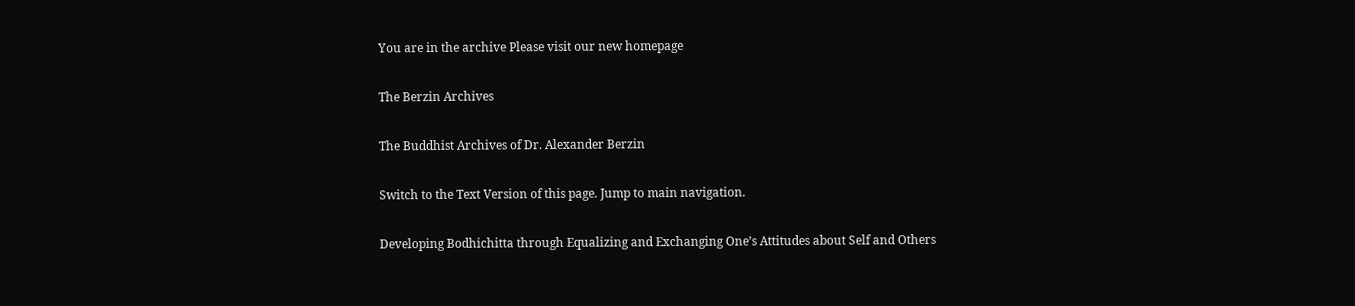You are in the archive Please visit our new homepage

The Berzin Archives

The Buddhist Archives of Dr. Alexander Berzin

Switch to the Text Version of this page. Jump to main navigation.

Developing Bodhichitta through Equalizing and Exchanging One’s Attitudes about Self and Others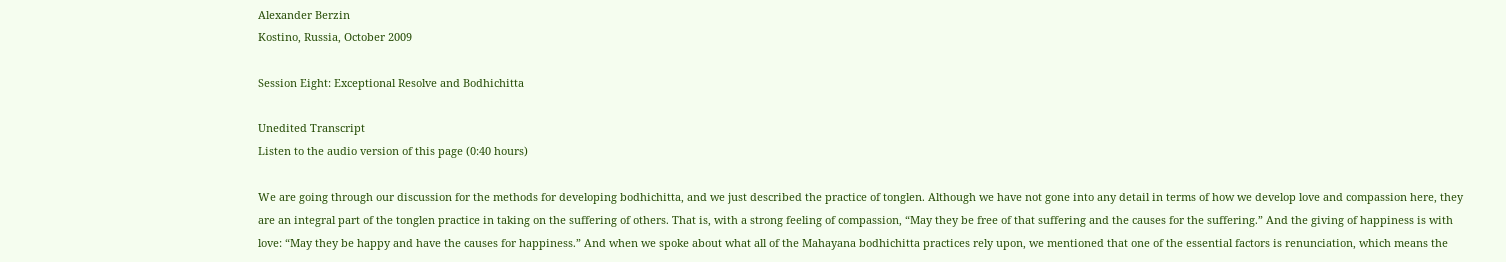Alexander Berzin
Kostino, Russia, October 2009

Session Eight: Exceptional Resolve and Bodhichitta

Unedited Transcript
Listen to the audio version of this page (0:40 hours)

We are going through our discussion for the methods for developing bodhichitta, and we just described the practice of tonglen. Although we have not gone into any detail in terms of how we develop love and compassion here, they are an integral part of the tonglen practice in taking on the suffering of others. That is, with a strong feeling of compassion, “May they be free of that suffering and the causes for the suffering.” And the giving of happiness is with love: “May they be happy and have the causes for happiness.” And when we spoke about what all of the Mahayana bodhichitta practices rely upon, we mentioned that one of the essential factors is renunciation, which means the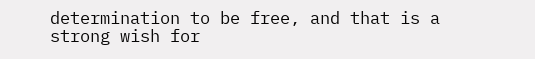determination to be free, and that is a strong wish for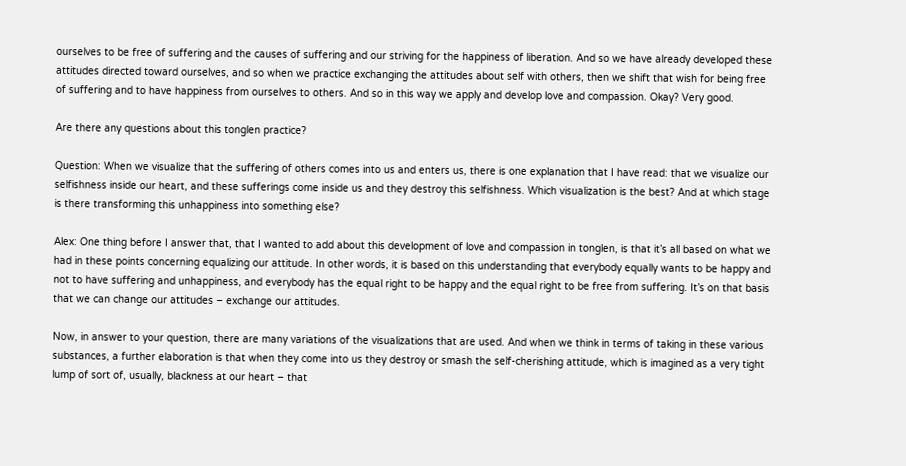ourselves to be free of suffering and the causes of suffering and our striving for the happiness of liberation. And so we have already developed these attitudes directed toward ourselves, and so when we practice exchanging the attitudes about self with others, then we shift that wish for being free of suffering and to have happiness from ourselves to others. And so in this way we apply and develop love and compassion. Okay? Very good.

Are there any questions about this tonglen practice?

Question: When we visualize that the suffering of others comes into us and enters us, there is one explanation that I have read: that we visualize our selfishness inside our heart, and these sufferings come inside us and they destroy this selfishness. Which visualization is the best? And at which stage is there transforming this unhappiness into something else?

Alex: One thing before I answer that, that I wanted to add about this development of love and compassion in tonglen, is that it’s all based on what we had in these points concerning equalizing our attitude. In other words, it is based on this understanding that everybody equally wants to be happy and not to have suffering and unhappiness, and everybody has the equal right to be happy and the equal right to be free from suffering. It’s on that basis that we can change our attitudes – exchange our attitudes.

Now, in answer to your question, there are many variations of the visualizations that are used. And when we think in terms of taking in these various substances, a further elaboration is that when they come into us they destroy or smash the self-cherishing attitude, which is imagined as a very tight lump of sort of, usually, blackness at our heart – that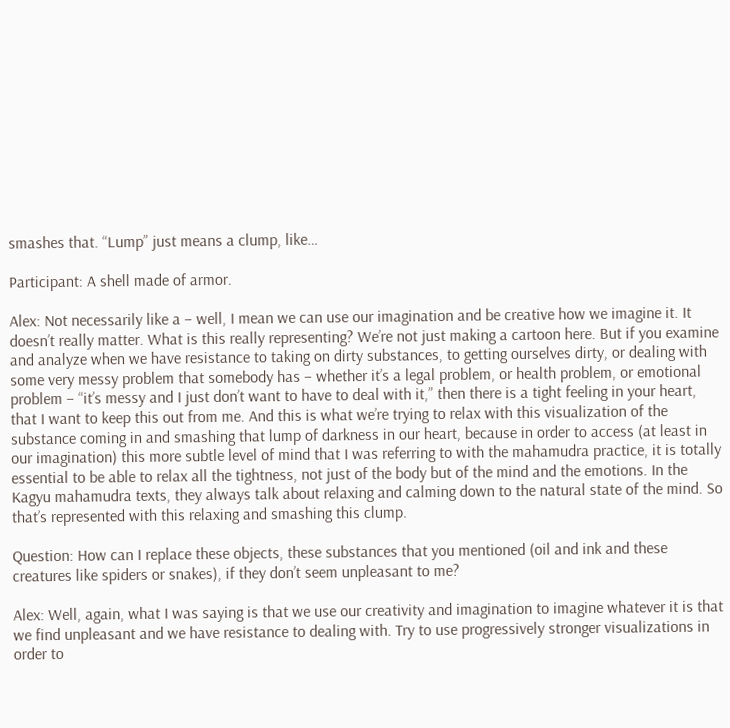smashes that. “Lump” just means a clump, like…

Participant: A shell made of armor.

Alex: Not necessarily like a – well, I mean we can use our imagination and be creative how we imagine it. It doesn’t really matter. What is this really representing? We’re not just making a cartoon here. But if you examine and analyze when we have resistance to taking on dirty substances, to getting ourselves dirty, or dealing with some very messy problem that somebody has – whether it’s a legal problem, or health problem, or emotional problem – “it’s messy and I just don’t want to have to deal with it,” then there is a tight feeling in your heart, that I want to keep this out from me. And this is what we’re trying to relax with this visualization of the substance coming in and smashing that lump of darkness in our heart, because in order to access (at least in our imagination) this more subtle level of mind that I was referring to with the mahamudra practice, it is totally essential to be able to relax all the tightness, not just of the body but of the mind and the emotions. In the Kagyu mahamudra texts, they always talk about relaxing and calming down to the natural state of the mind. So that’s represented with this relaxing and smashing this clump.

Question: How can I replace these objects, these substances that you mentioned (oil and ink and these creatures like spiders or snakes), if they don’t seem unpleasant to me?

Alex: Well, again, what I was saying is that we use our creativity and imagination to imagine whatever it is that we find unpleasant and we have resistance to dealing with. Try to use progressively stronger visualizations in order to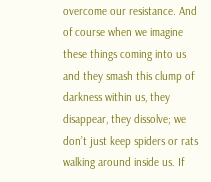overcome our resistance. And of course when we imagine these things coming into us and they smash this clump of darkness within us, they disappear, they dissolve; we don’t just keep spiders or rats walking around inside us. If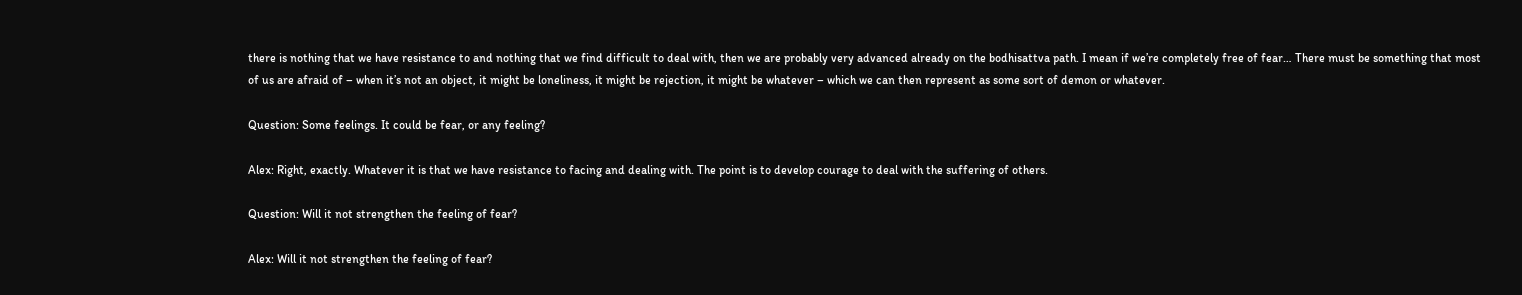there is nothing that we have resistance to and nothing that we find difficult to deal with, then we are probably very advanced already on the bodhisattva path. I mean if we’re completely free of fear… There must be something that most of us are afraid of – when it’s not an object, it might be loneliness, it might be rejection, it might be whatever – which we can then represent as some sort of demon or whatever.

Question: Some feelings. It could be fear, or any feeling?

Alex: Right, exactly. Whatever it is that we have resistance to facing and dealing with. The point is to develop courage to deal with the suffering of others.

Question: Will it not strengthen the feeling of fear?

Alex: Will it not strengthen the feeling of fear?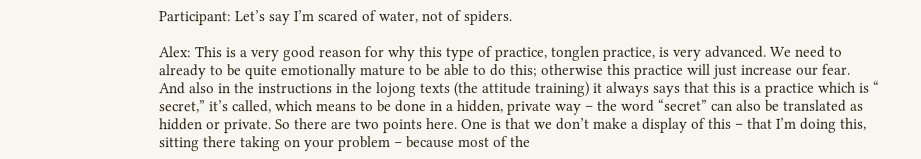Participant: Let’s say I’m scared of water, not of spiders.

Alex: This is a very good reason for why this type of practice, tonglen practice, is very advanced. We need to already to be quite emotionally mature to be able to do this; otherwise this practice will just increase our fear. And also in the instructions in the lojong texts (the attitude training) it always says that this is a practice which is “ secret,” it’s called, which means to be done in a hidden, private way – the word “secret” can also be translated as hidden or private. So there are two points here. One is that we don’t make a display of this – that I’m doing this, sitting there taking on your problem – because most of the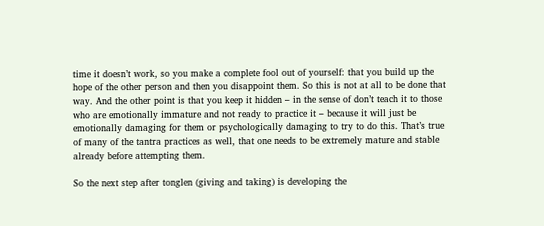time it doesn’t work, so you make a complete fool out of yourself: that you build up the hope of the other person and then you disappoint them. So this is not at all to be done that way. And the other point is that you keep it hidden – in the sense of don’t teach it to those who are emotionally immature and not ready to practice it – because it will just be emotionally damaging for them or psychologically damaging to try to do this. That’s true of many of the tantra practices as well, that one needs to be extremely mature and stable already before attempting them.

So the next step after tonglen (giving and taking) is developing the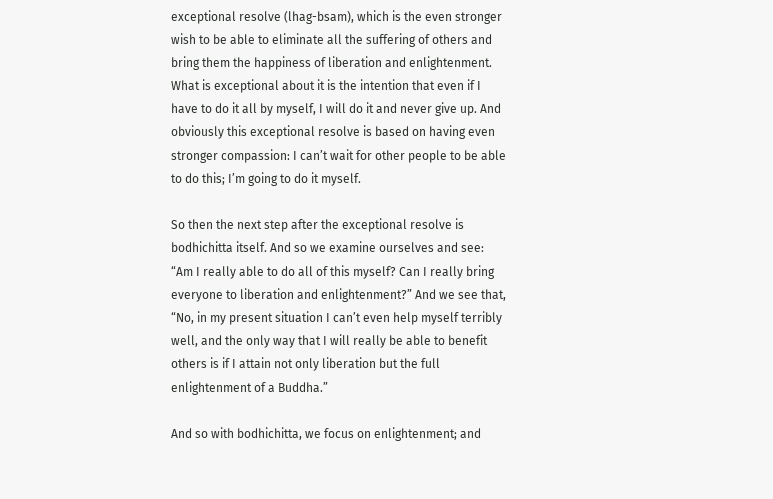exceptional resolve (lhag-bsam), which is the even stronger wish to be able to eliminate all the suffering of others and bring them the happiness of liberation and enlightenment. What is exceptional about it is the intention that even if I have to do it all by myself, I will do it and never give up. And obviously this exceptional resolve is based on having even stronger compassion: I can’t wait for other people to be able to do this; I’m going to do it myself.

So then the next step after the exceptional resolve is bodhichitta itself. And so we examine ourselves and see: “Am I really able to do all of this myself? Can I really bring everyone to liberation and enlightenment?” And we see that, “No, in my present situation I can’t even help myself terribly well, and the only way that I will really be able to benefit others is if I attain not only liberation but the full enlightenment of a Buddha.”

And so with bodhichitta, we focus on enlightenment; and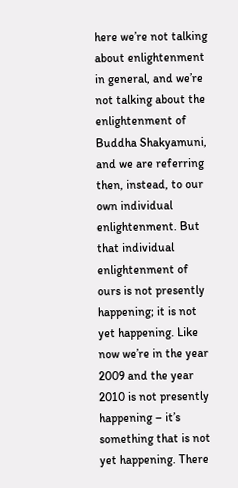here we’re not talking about enlightenment in general, and we’re not talking about the enlightenment of Buddha Shakyamuni, and we are referring then, instead, to our own individual enlightenment. But that individual enlightenment of ours is not presently happening; it is not yet happening. Like now we’re in the year 2009 and the year 2010 is not presently happening – it’s something that is not yet happening. There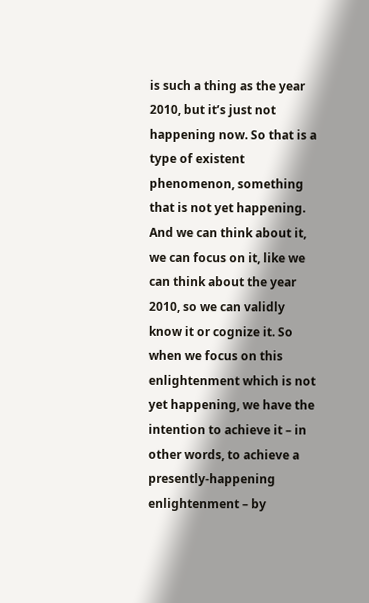is such a thing as the year 2010, but it’s just not happening now. So that is a type of existent phenomenon, something that is not yet happening. And we can think about it, we can focus on it, like we can think about the year 2010, so we can validly know it or cognize it. So when we focus on this enlightenment which is not yet happening, we have the intention to achieve it – in other words, to achieve a presently-happening enlightenment – by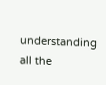understanding all the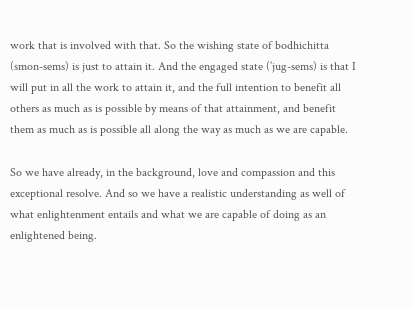work that is involved with that. So the wishing state of bodhichitta (smon-sems) is just to attain it. And the engaged state (’jug-sems) is that I will put in all the work to attain it, and the full intention to benefit all others as much as is possible by means of that attainment, and benefit them as much as is possible all along the way as much as we are capable.

So we have already, in the background, love and compassion and this exceptional resolve. And so we have a realistic understanding as well of what enlightenment entails and what we are capable of doing as an enlightened being.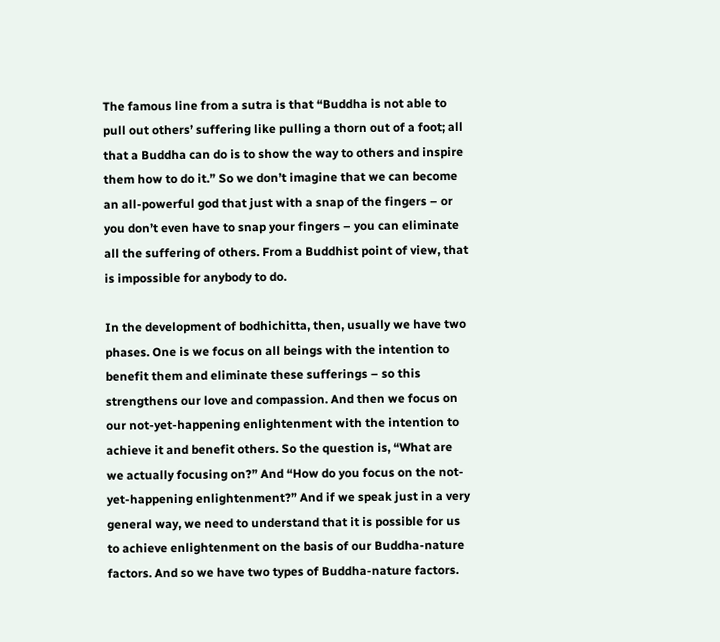The famous line from a sutra is that “Buddha is not able to pull out others’ suffering like pulling a thorn out of a foot; all that a Buddha can do is to show the way to others and inspire them how to do it.” So we don’t imagine that we can become an all-powerful god that just with a snap of the fingers – or you don’t even have to snap your fingers – you can eliminate all the suffering of others. From a Buddhist point of view, that is impossible for anybody to do.

In the development of bodhichitta, then, usually we have two phases. One is we focus on all beings with the intention to benefit them and eliminate these sufferings – so this strengthens our love and compassion. And then we focus on our not-yet-happening enlightenment with the intention to achieve it and benefit others. So the question is, “What are we actually focusing on?” And “How do you focus on the not-yet-happening enlightenment?” And if we speak just in a very general way, we need to understand that it is possible for us to achieve enlightenment on the basis of our Buddha-nature factors. And so we have two types of Buddha-nature factors.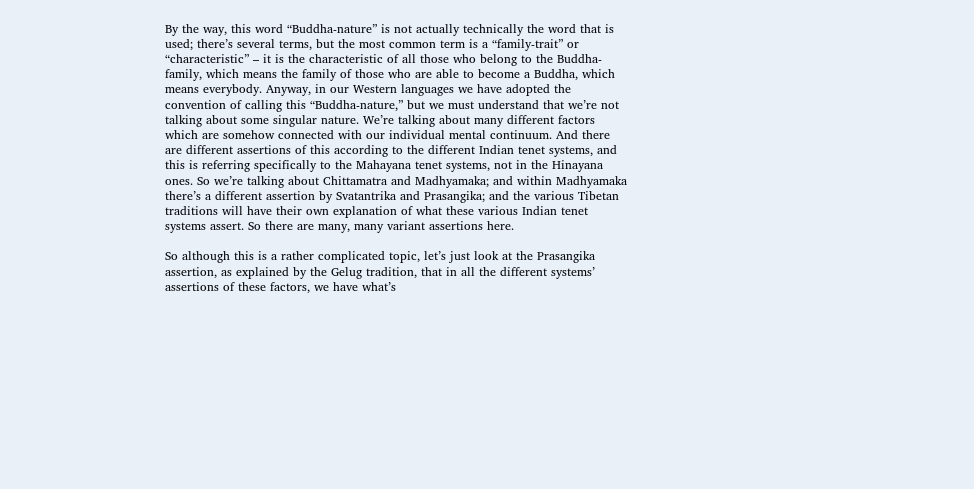By the way, this word “Buddha-nature” is not actually technically the word that is used; there’s several terms, but the most common term is a “family-trait” or “characteristic” – it is the characteristic of all those who belong to the Buddha-family, which means the family of those who are able to become a Buddha, which means everybody. Anyway, in our Western languages we have adopted the convention of calling this “Buddha-nature,” but we must understand that we’re not talking about some singular nature. We’re talking about many different factors which are somehow connected with our individual mental continuum. And there are different assertions of this according to the different Indian tenet systems, and this is referring specifically to the Mahayana tenet systems, not in the Hinayana ones. So we’re talking about Chittamatra and Madhyamaka; and within Madhyamaka there’s a different assertion by Svatantrika and Prasangika; and the various Tibetan traditions will have their own explanation of what these various Indian tenet systems assert. So there are many, many variant assertions here.

So although this is a rather complicated topic, let’s just look at the Prasangika assertion, as explained by the Gelug tradition, that in all the different systems’ assertions of these factors, we have what’s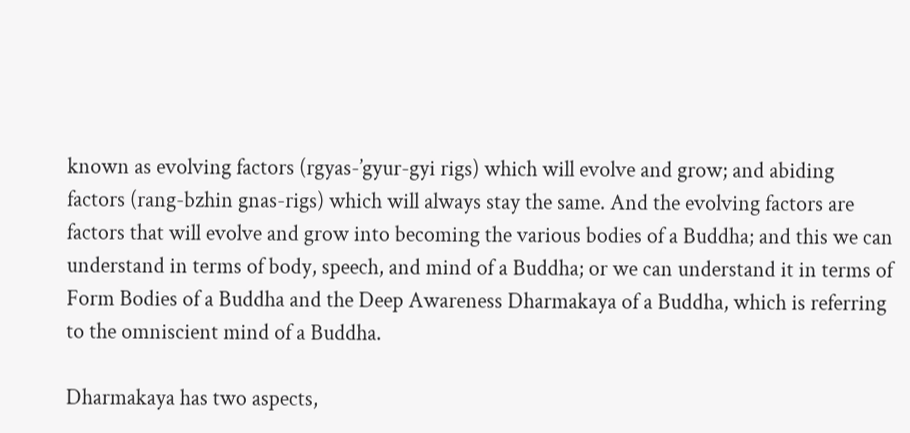known as evolving factors (rgyas-’gyur-gyi rigs) which will evolve and grow; and abiding factors (rang-bzhin gnas-rigs) which will always stay the same. And the evolving factors are factors that will evolve and grow into becoming the various bodies of a Buddha; and this we can understand in terms of body, speech, and mind of a Buddha; or we can understand it in terms of Form Bodies of a Buddha and the Deep Awareness Dharmakaya of a Buddha, which is referring to the omniscient mind of a Buddha.

Dharmakaya has two aspects,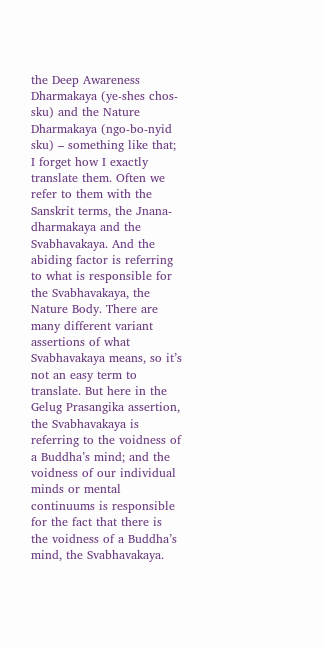the Deep Awareness Dharmakaya (ye-shes chos-sku) and the Nature Dharmakaya (ngo-bo-nyid sku) – something like that; I forget how I exactly translate them. Often we refer to them with the Sanskrit terms, the Jnana-dharmakaya and the Svabhavakaya. And the abiding factor is referring to what is responsible for the Svabhavakaya, the Nature Body. There are many different variant assertions of what Svabhavakaya means, so it’s not an easy term to translate. But here in the Gelug Prasangika assertion, the Svabhavakaya is referring to the voidness of a Buddha’s mind; and the voidness of our individual minds or mental continuums is responsible for the fact that there is the voidness of a Buddha’s mind, the Svabhavakaya.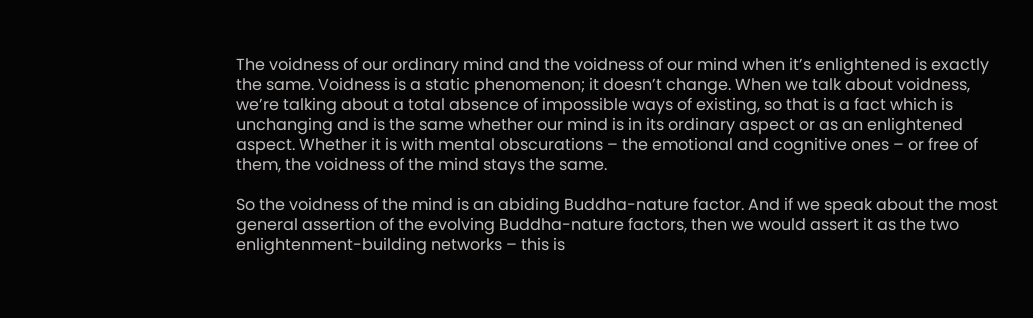The voidness of our ordinary mind and the voidness of our mind when it’s enlightened is exactly the same. Voidness is a static phenomenon; it doesn’t change. When we talk about voidness, we’re talking about a total absence of impossible ways of existing, so that is a fact which is unchanging and is the same whether our mind is in its ordinary aspect or as an enlightened aspect. Whether it is with mental obscurations – the emotional and cognitive ones – or free of them, the voidness of the mind stays the same.

So the voidness of the mind is an abiding Buddha-nature factor. And if we speak about the most general assertion of the evolving Buddha-nature factors, then we would assert it as the two enlightenment-building networks – this is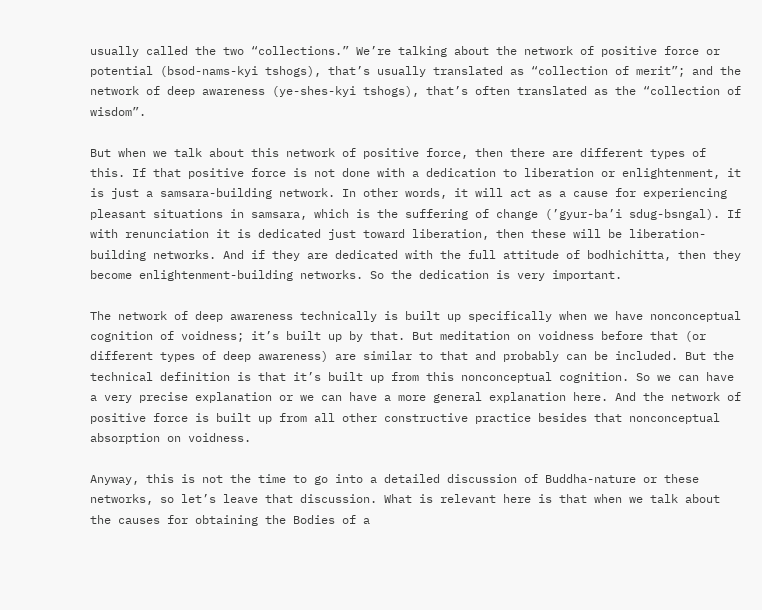usually called the two “collections.” We’re talking about the network of positive force or potential (bsod-nams-kyi tshogs), that’s usually translated as “collection of merit”; and the network of deep awareness (ye-shes-kyi tshogs), that’s often translated as the “collection of wisdom”.

But when we talk about this network of positive force, then there are different types of this. If that positive force is not done with a dedication to liberation or enlightenment, it is just a samsara-building network. In other words, it will act as a cause for experiencing pleasant situations in samsara, which is the suffering of change (’gyur-ba’i sdug-bsngal). If with renunciation it is dedicated just toward liberation, then these will be liberation-building networks. And if they are dedicated with the full attitude of bodhichitta, then they become enlightenment-building networks. So the dedication is very important.

The network of deep awareness technically is built up specifically when we have nonconceptual cognition of voidness; it’s built up by that. But meditation on voidness before that (or different types of deep awareness) are similar to that and probably can be included. But the technical definition is that it’s built up from this nonconceptual cognition. So we can have a very precise explanation or we can have a more general explanation here. And the network of positive force is built up from all other constructive practice besides that nonconceptual absorption on voidness.

Anyway, this is not the time to go into a detailed discussion of Buddha-nature or these networks, so let’s leave that discussion. What is relevant here is that when we talk about the causes for obtaining the Bodies of a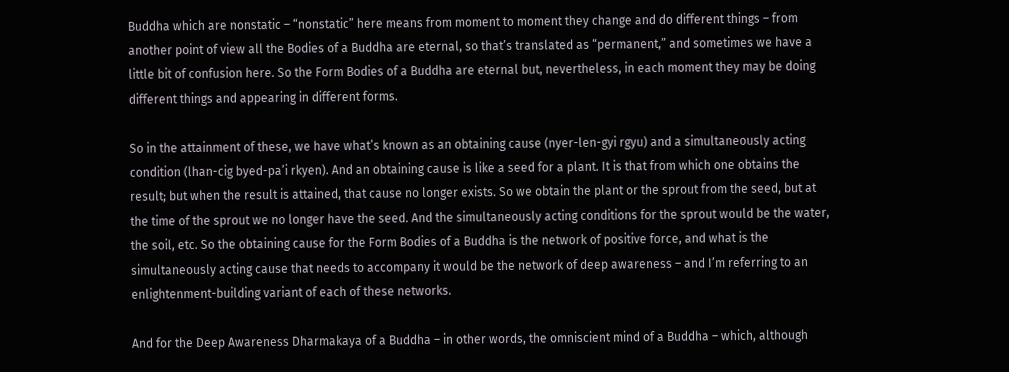Buddha which are nonstatic – “nonstatic” here means from moment to moment they change and do different things – from another point of view all the Bodies of a Buddha are eternal, so that’s translated as “permanent,” and sometimes we have a little bit of confusion here. So the Form Bodies of a Buddha are eternal but, nevertheless, in each moment they may be doing different things and appearing in different forms.

So in the attainment of these, we have what’s known as an obtaining cause (nyer-len-gyi rgyu) and a simultaneously acting condition (lhan-cig byed-pa’i rkyen). And an obtaining cause is like a seed for a plant. It is that from which one obtains the result; but when the result is attained, that cause no longer exists. So we obtain the plant or the sprout from the seed, but at the time of the sprout we no longer have the seed. And the simultaneously acting conditions for the sprout would be the water, the soil, etc. So the obtaining cause for the Form Bodies of a Buddha is the network of positive force, and what is the simultaneously acting cause that needs to accompany it would be the network of deep awareness – and I’m referring to an enlightenment-building variant of each of these networks.

And for the Deep Awareness Dharmakaya of a Buddha – in other words, the omniscient mind of a Buddha – which, although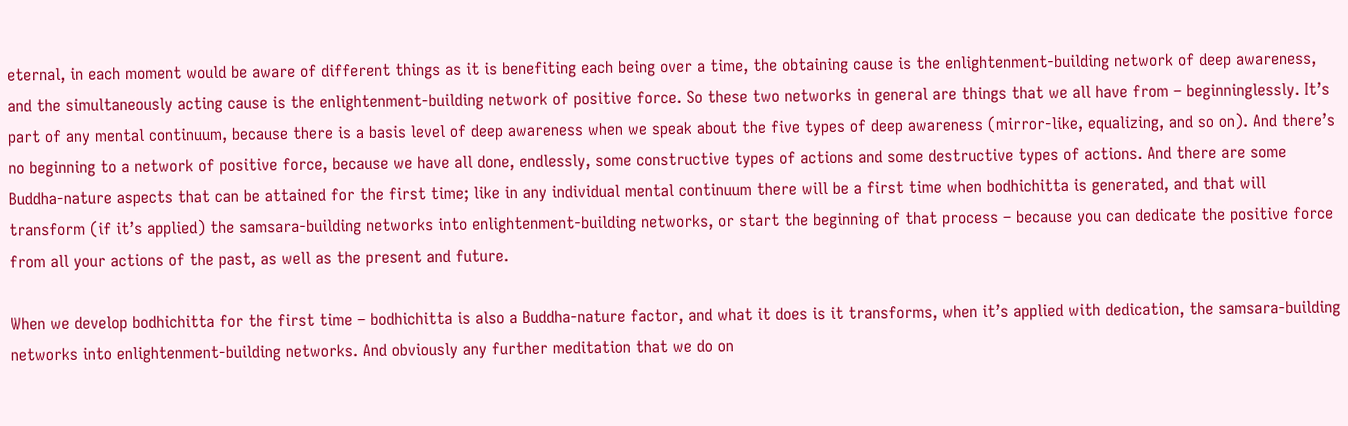eternal, in each moment would be aware of different things as it is benefiting each being over a time, the obtaining cause is the enlightenment-building network of deep awareness, and the simultaneously acting cause is the enlightenment-building network of positive force. So these two networks in general are things that we all have from – beginninglessly. It’s part of any mental continuum, because there is a basis level of deep awareness when we speak about the five types of deep awareness (mirror-like, equalizing, and so on). And there’s no beginning to a network of positive force, because we have all done, endlessly, some constructive types of actions and some destructive types of actions. And there are some Buddha-nature aspects that can be attained for the first time; like in any individual mental continuum there will be a first time when bodhichitta is generated, and that will transform (if it’s applied) the samsara-building networks into enlightenment-building networks, or start the beginning of that process – because you can dedicate the positive force from all your actions of the past, as well as the present and future.

When we develop bodhichitta for the first time – bodhichitta is also a Buddha-nature factor, and what it does is it transforms, when it’s applied with dedication, the samsara-building networks into enlightenment-building networks. And obviously any further meditation that we do on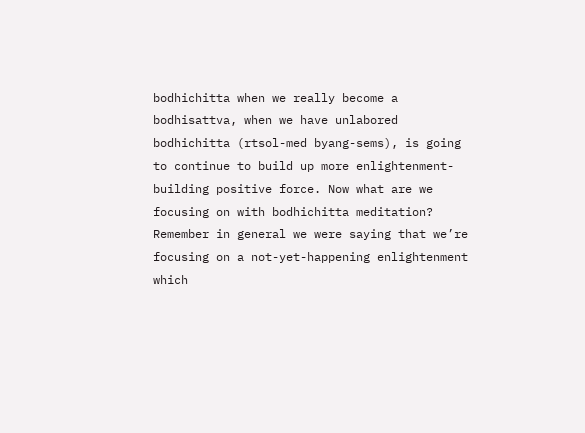bodhichitta when we really become a bodhisattva, when we have unlabored bodhichitta (rtsol-med byang-sems), is going to continue to build up more enlightenment-building positive force. Now what are we focusing on with bodhichitta meditation? Remember in general we were saying that we’re focusing on a not-yet-happening enlightenment which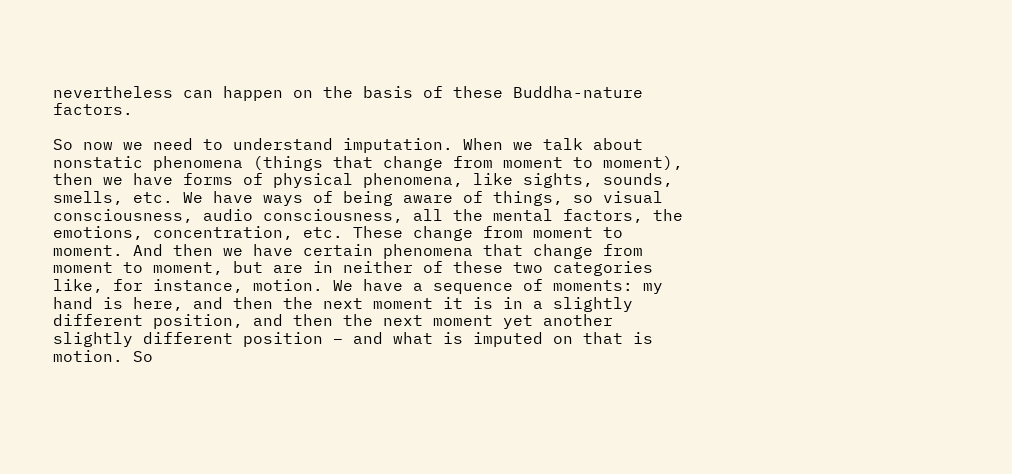nevertheless can happen on the basis of these Buddha-nature factors.

So now we need to understand imputation. When we talk about nonstatic phenomena (things that change from moment to moment), then we have forms of physical phenomena, like sights, sounds, smells, etc. We have ways of being aware of things, so visual consciousness, audio consciousness, all the mental factors, the emotions, concentration, etc. These change from moment to moment. And then we have certain phenomena that change from moment to moment, but are in neither of these two categories like, for instance, motion. We have a sequence of moments: my hand is here, and then the next moment it is in a slightly different position, and then the next moment yet another slightly different position – and what is imputed on that is motion. So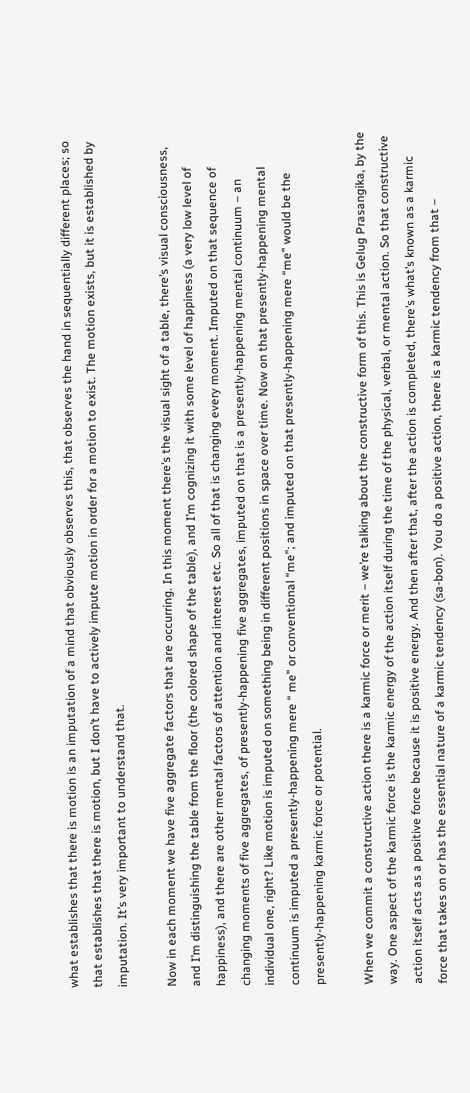what establishes that there is motion is an imputation of a mind that obviously observes this, that observes the hand in sequentially different places; so that establishes that there is motion, but I don’t have to actively impute motion in order for a motion to exist. The motion exists, but it is established by imputation. It’s very important to understand that.

Now in each moment we have five aggregate factors that are occurring. In this moment there’s the visual sight of a table, there’s visual consciousness, and I’m distinguishing the table from the floor (the colored shape of the table), and I’m cognizing it with some level of happiness (a very low level of happiness), and there are other mental factors of attention and interest etc. So all of that is changing every moment. Imputed on that sequence of changing moments of five aggregates, of presently-happening five aggregates, imputed on that is a presently-happening mental continuum – an individual one, right? Like motion is imputed on something being in different positions in space over time. Now on that presently-happening mental continuum is imputed a presently-happening mere “ me” or conventional “me”; and imputed on that presently-happening mere “me” would be the presently-happening karmic force or potential.

When we commit a constructive action there is a karmic force or merit – we’re talking about the constructive form of this. This is Gelug Prasangika, by the way. One aspect of the karmic force is the karmic energy of the action itself during the time of the physical, verbal, or mental action. So that constructive action itself acts as a positive force because it is positive energy. And then after that, after the action is completed, there’s what’s known as a karmic force that takes on or has the essential nature of a karmic tendency (sa-bon). You do a positive action, there is a karmic tendency from that –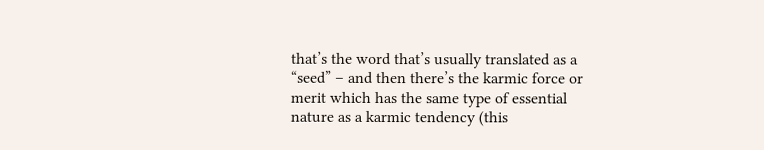that’s the word that’s usually translated as a “seed” – and then there’s the karmic force or merit which has the same type of essential nature as a karmic tendency (this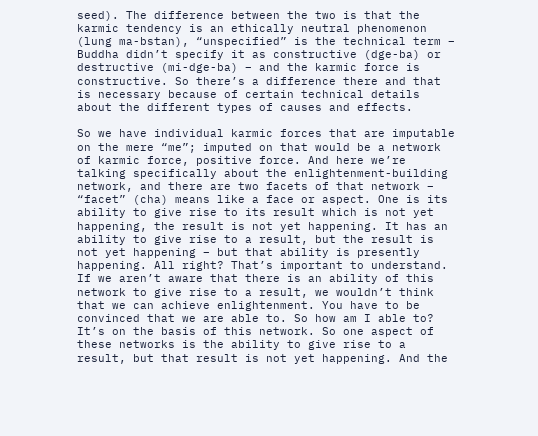seed). The difference between the two is that the karmic tendency is an ethically neutral phenomenon (lung ma-bstan), “unspecified” is the technical term – Buddha didn’t specify it as constructive (dge-ba) or destructive (mi-dge-ba) – and the karmic force is constructive. So there’s a difference there and that is necessary because of certain technical details about the different types of causes and effects.

So we have individual karmic forces that are imputable on the mere “me”; imputed on that would be a network of karmic force, positive force. And here we’re talking specifically about the enlightenment-building network, and there are two facets of that network – “facet” (cha) means like a face or aspect. One is its ability to give rise to its result which is not yet happening, the result is not yet happening. It has an ability to give rise to a result, but the result is not yet happening – but that ability is presently happening. All right? That’s important to understand. If we aren’t aware that there is an ability of this network to give rise to a result, we wouldn’t think that we can achieve enlightenment. You have to be convinced that we are able to. So how am I able to? It’s on the basis of this network. So one aspect of these networks is the ability to give rise to a result, but that result is not yet happening. And the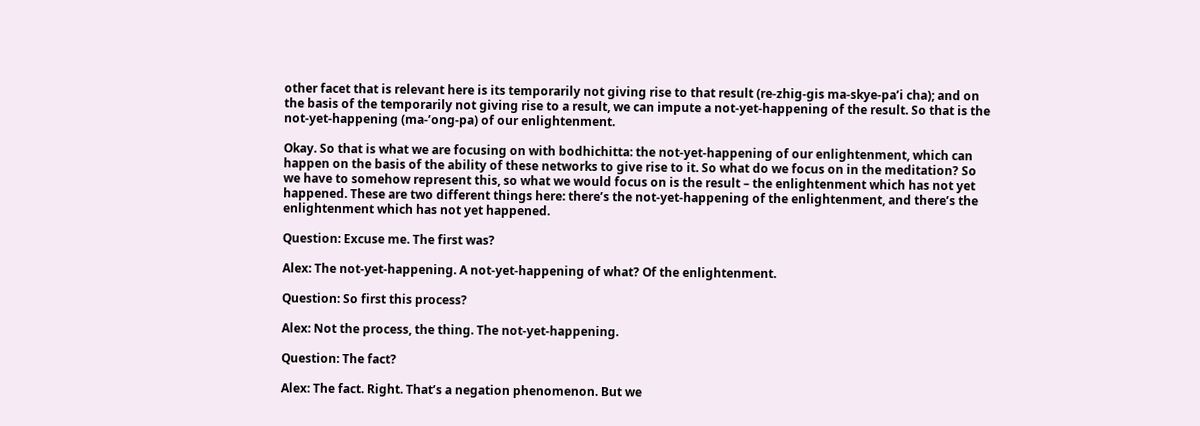other facet that is relevant here is its temporarily not giving rise to that result (re-zhig-gis ma-skye-pa’i cha); and on the basis of the temporarily not giving rise to a result, we can impute a not-yet-happening of the result. So that is the not-yet-happening (ma-’ong-pa) of our enlightenment.

Okay. So that is what we are focusing on with bodhichitta: the not-yet-happening of our enlightenment, which can happen on the basis of the ability of these networks to give rise to it. So what do we focus on in the meditation? So we have to somehow represent this, so what we would focus on is the result – the enlightenment which has not yet happened. These are two different things here: there’s the not-yet-happening of the enlightenment, and there’s the enlightenment which has not yet happened.

Question: Excuse me. The first was?

Alex: The not-yet-happening. A not-yet-happening of what? Of the enlightenment.

Question: So first this process?

Alex: Not the process, the thing. The not-yet-happening.

Question: The fact?

Alex: The fact. Right. That’s a negation phenomenon. But we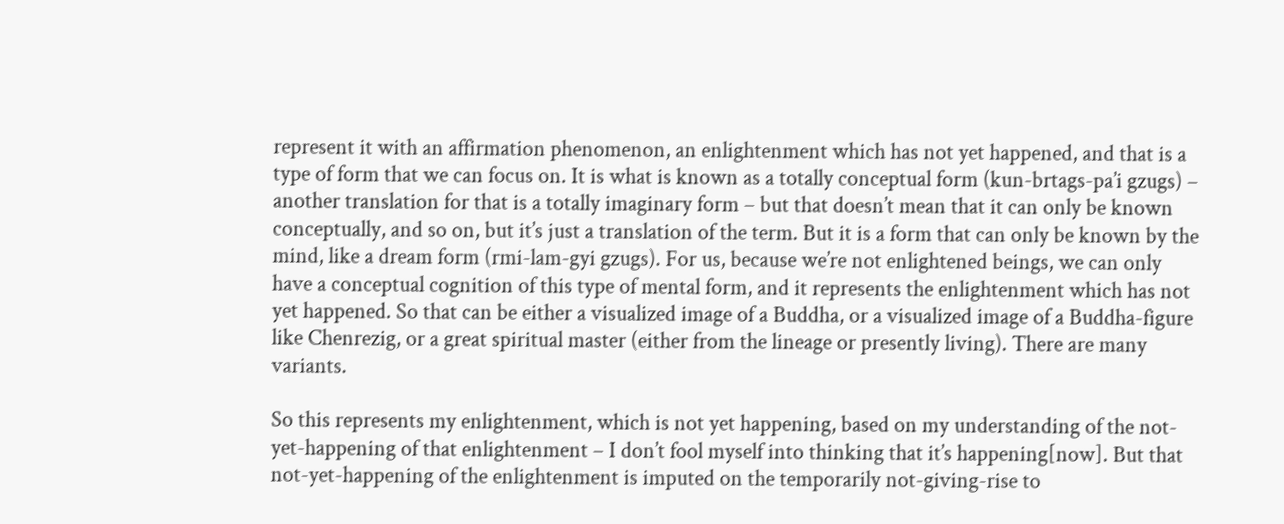represent it with an affirmation phenomenon, an enlightenment which has not yet happened, and that is a type of form that we can focus on. It is what is known as a totally conceptual form (kun-brtags-pa’i gzugs) – another translation for that is a totally imaginary form – but that doesn’t mean that it can only be known conceptually, and so on, but it’s just a translation of the term. But it is a form that can only be known by the mind, like a dream form (rmi-lam-gyi gzugs). For us, because we’re not enlightened beings, we can only have a conceptual cognition of this type of mental form, and it represents the enlightenment which has not yet happened. So that can be either a visualized image of a Buddha, or a visualized image of a Buddha-figure like Chenrezig, or a great spiritual master (either from the lineage or presently living). There are many variants.

So this represents my enlightenment, which is not yet happening, based on my understanding of the not-yet-happening of that enlightenment – I don’t fool myself into thinking that it’s happening[now]. But that not-yet-happening of the enlightenment is imputed on the temporarily not-giving-rise to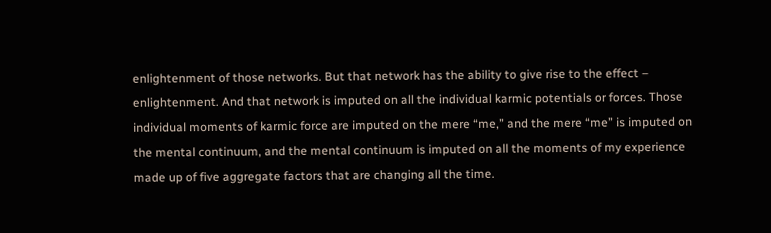enlightenment of those networks. But that network has the ability to give rise to the effect – enlightenment. And that network is imputed on all the individual karmic potentials or forces. Those individual moments of karmic force are imputed on the mere “me,” and the mere “me” is imputed on the mental continuum, and the mental continuum is imputed on all the moments of my experience made up of five aggregate factors that are changing all the time.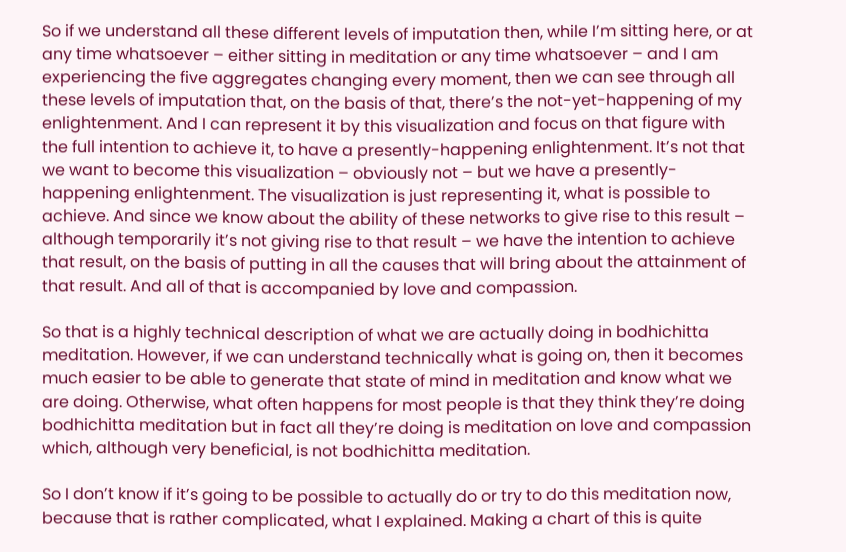So if we understand all these different levels of imputation then, while I’m sitting here, or at any time whatsoever – either sitting in meditation or any time whatsoever – and I am experiencing the five aggregates changing every moment, then we can see through all these levels of imputation that, on the basis of that, there’s the not-yet-happening of my enlightenment. And I can represent it by this visualization and focus on that figure with the full intention to achieve it, to have a presently-happening enlightenment. It’s not that we want to become this visualization – obviously not – but we have a presently-happening enlightenment. The visualization is just representing it, what is possible to achieve. And since we know about the ability of these networks to give rise to this result – although temporarily it’s not giving rise to that result – we have the intention to achieve that result, on the basis of putting in all the causes that will bring about the attainment of that result. And all of that is accompanied by love and compassion.

So that is a highly technical description of what we are actually doing in bodhichitta meditation. However, if we can understand technically what is going on, then it becomes much easier to be able to generate that state of mind in meditation and know what we are doing. Otherwise, what often happens for most people is that they think they’re doing bodhichitta meditation but in fact all they’re doing is meditation on love and compassion which, although very beneficial, is not bodhichitta meditation.

So I don’t know if it’s going to be possible to actually do or try to do this meditation now, because that is rather complicated, what I explained. Making a chart of this is quite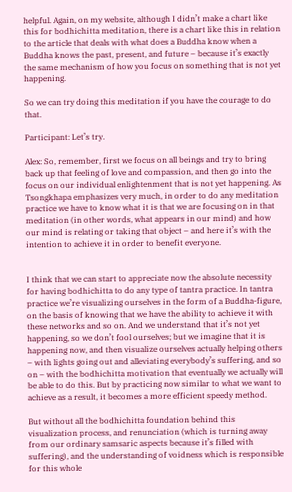helpful. Again, on my website, although I didn’t make a chart like this for bodhichitta meditation, there is a chart like this in relation to the article that deals with what does a Buddha know when a Buddha knows the past, present, and future – because it’s exactly the same mechanism of how you focus on something that is not yet happening.

So we can try doing this meditation if you have the courage to do that.

Participant: Let’s try.

Alex: So, remember, first we focus on all beings and try to bring back up that feeling of love and compassion, and then go into the focus on our individual enlightenment that is not yet happening. As Tsongkhapa emphasizes very much, in order to do any meditation practice we have to know what it is that we are focusing on in that meditation (in other words, what appears in our mind) and how our mind is relating or taking that object – and here it’s with the intention to achieve it in order to benefit everyone.


I think that we can start to appreciate now the absolute necessity for having bodhichitta to do any type of tantra practice. In tantra practice we’re visualizing ourselves in the form of a Buddha-figure, on the basis of knowing that we have the ability to achieve it with these networks and so on. And we understand that it’s not yet happening, so we don’t fool ourselves; but we imagine that it is happening now, and then visualize ourselves actually helping others – with lights going out and alleviating everybody’s suffering, and so on – with the bodhichitta motivation that eventually we actually will be able to do this. But by practicing now similar to what we want to achieve as a result, it becomes a more efficient speedy method.

But without all the bodhichitta foundation behind this visualization process, and renunciation (which is turning away from our ordinary samsaric aspects because it’s filled with suffering), and the understanding of voidness which is responsible for this whole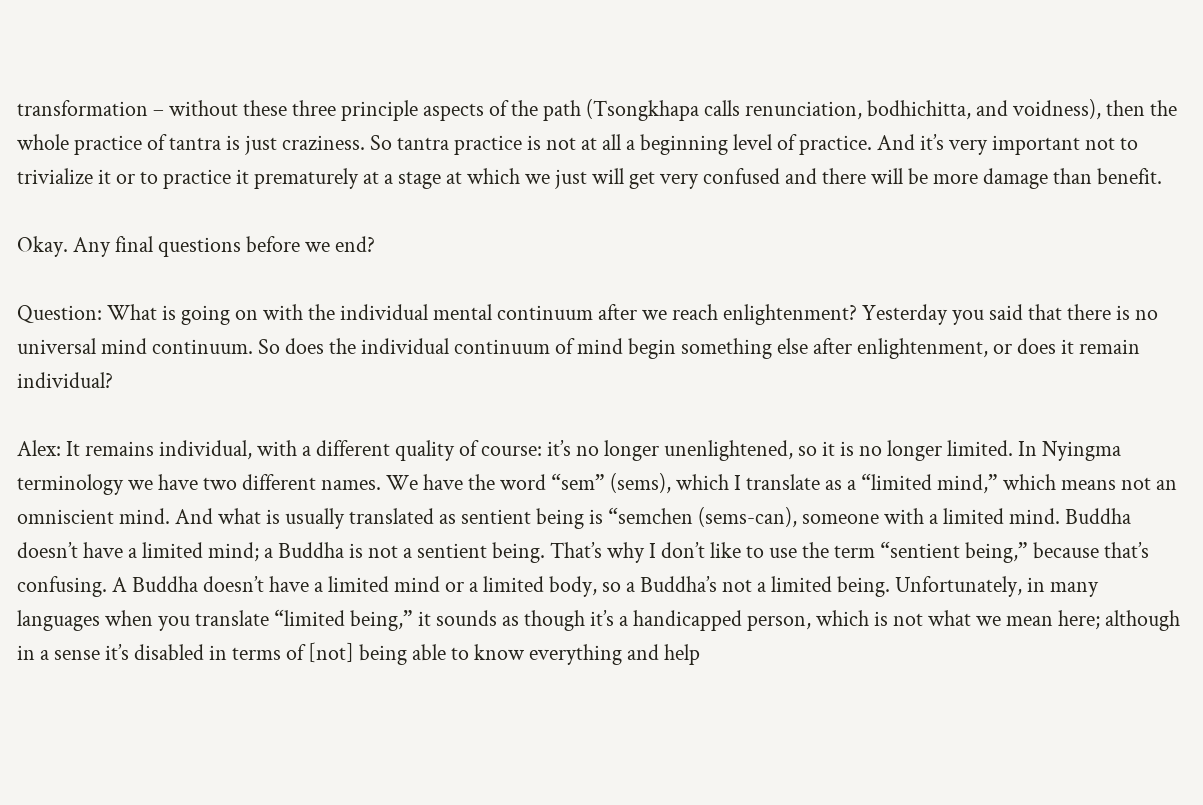transformation – without these three principle aspects of the path (Tsongkhapa calls renunciation, bodhichitta, and voidness), then the whole practice of tantra is just craziness. So tantra practice is not at all a beginning level of practice. And it’s very important not to trivialize it or to practice it prematurely at a stage at which we just will get very confused and there will be more damage than benefit.

Okay. Any final questions before we end?

Question: What is going on with the individual mental continuum after we reach enlightenment? Yesterday you said that there is no universal mind continuum. So does the individual continuum of mind begin something else after enlightenment, or does it remain individual?

Alex: It remains individual, with a different quality of course: it’s no longer unenlightened, so it is no longer limited. In Nyingma terminology we have two different names. We have the word “sem” (sems), which I translate as a “limited mind,” which means not an omniscient mind. And what is usually translated as sentient being is “semchen (sems-can), someone with a limited mind. Buddha doesn’t have a limited mind; a Buddha is not a sentient being. That’s why I don’t like to use the term “sentient being,” because that’s confusing. A Buddha doesn’t have a limited mind or a limited body, so a Buddha’s not a limited being. Unfortunately, in many languages when you translate “limited being,” it sounds as though it’s a handicapped person, which is not what we mean here; although in a sense it’s disabled in terms of [not] being able to know everything and help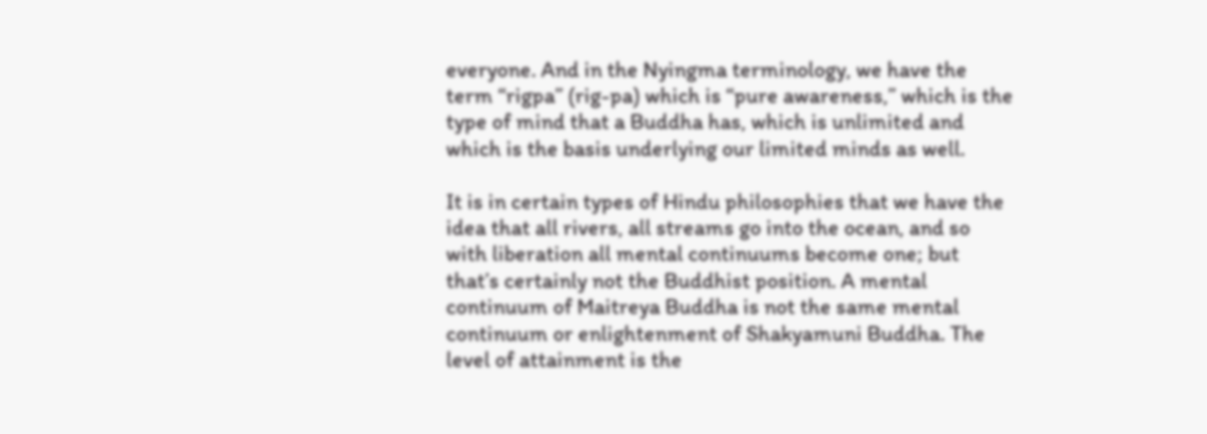everyone. And in the Nyingma terminology, we have the term “rigpa” (rig-pa) which is “pure awareness,” which is the type of mind that a Buddha has, which is unlimited and which is the basis underlying our limited minds as well.

It is in certain types of Hindu philosophies that we have the idea that all rivers, all streams go into the ocean, and so with liberation all mental continuums become one; but that’s certainly not the Buddhist position. A mental continuum of Maitreya Buddha is not the same mental continuum or enlightenment of Shakyamuni Buddha. The level of attainment is the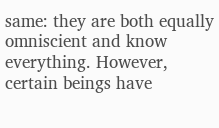same: they are both equally omniscient and know everything. However, certain beings have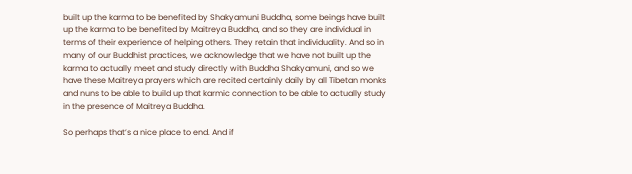built up the karma to be benefited by Shakyamuni Buddha, some beings have built up the karma to be benefited by Maitreya Buddha, and so they are individual in terms of their experience of helping others. They retain that individuality. And so in many of our Buddhist practices, we acknowledge that we have not built up the karma to actually meet and study directly with Buddha Shakyamuni, and so we have these Maitreya prayers which are recited certainly daily by all Tibetan monks and nuns to be able to build up that karmic connection to be able to actually study in the presence of Maitreya Buddha.

So perhaps that’s a nice place to end. And if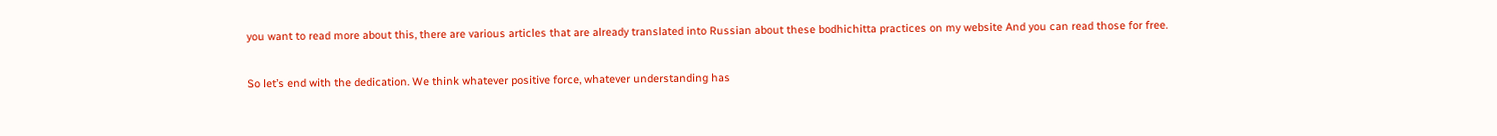you want to read more about this, there are various articles that are already translated into Russian about these bodhichitta practices on my website And you can read those for free.

So let’s end with the dedication. We think whatever positive force, whatever understanding has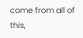come from all of this,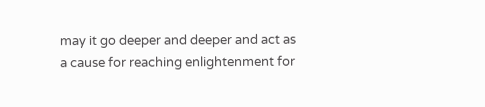may it go deeper and deeper and act as a cause for reaching enlightenment for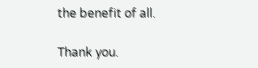the benefit of all.

Thank you.